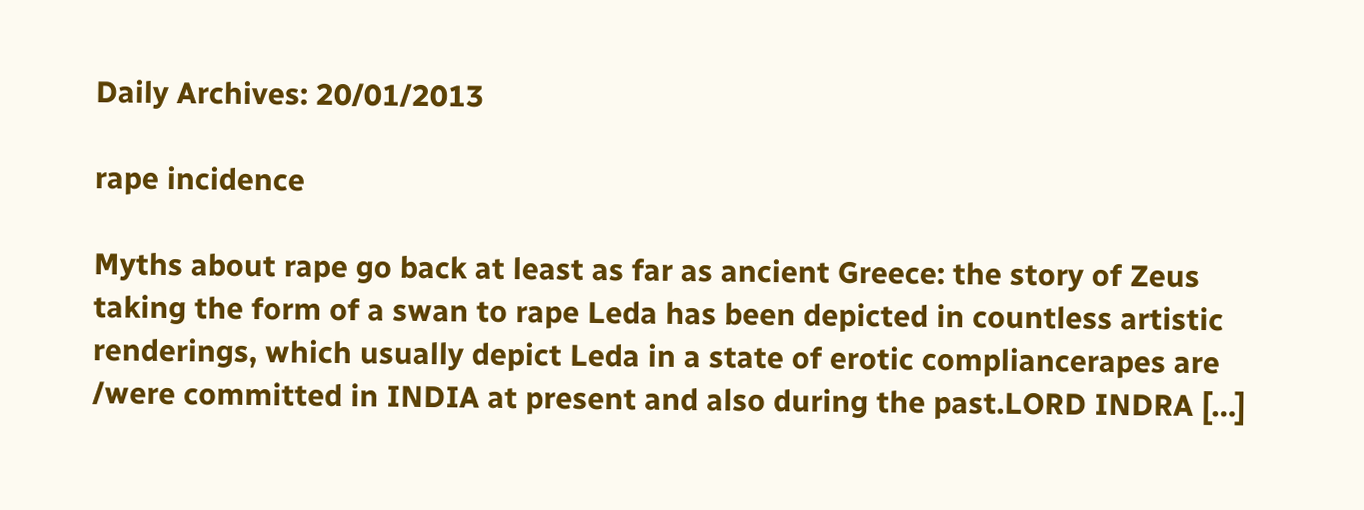Daily Archives: 20/01/2013

rape incidence

Myths about rape go back at least as far as ancient Greece: the story of Zeus taking the form of a swan to rape Leda has been depicted in countless artistic renderings, which usually depict Leda in a state of erotic compliancerapes are /were committed in INDIA at present and also during the past.LORD INDRA […]